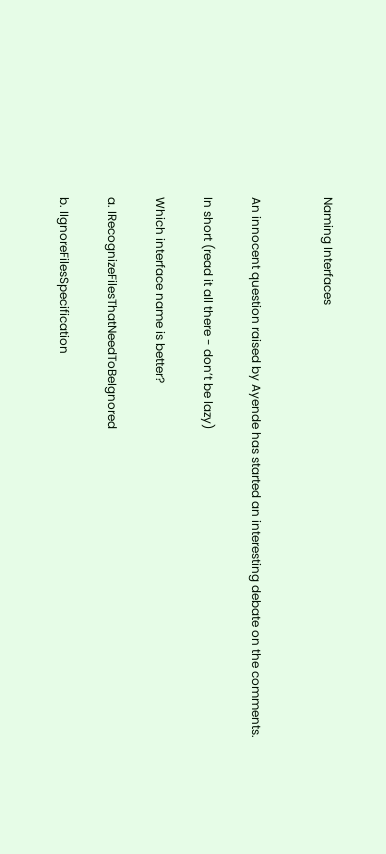Naming Interfaces


An innocent question raised by Ayende has started an interesting debate on the comments.

In short (read it all there - don’t be lazy)

Which interface name is better?

a. IRecognizeFilesThatNeedToBeIgnored

b. IIgnoreFilesSpecification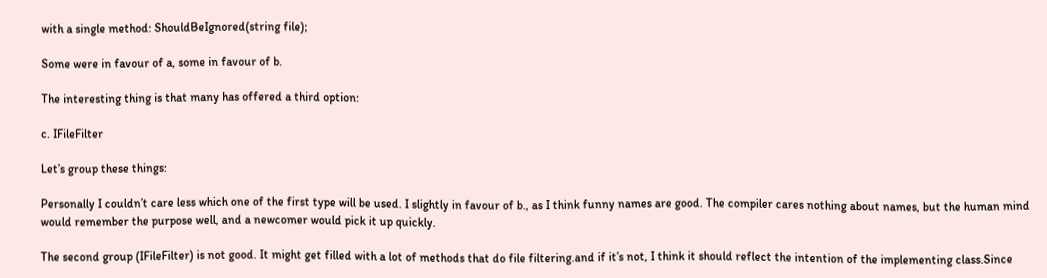with a single method: ShouldBeIgnored(string file);

Some were in favour of a, some in favour of b.

The interesting thing is that many has offered a third option:

c. IFileFilter

Let’s group these things:

Personally I couldn’t care less which one of the first type will be used. I slightly in favour of b., as I think funny names are good. The compiler cares nothing about names, but the human mind would remember the purpose well, and a newcomer would pick it up quickly.

The second group (IFileFilter) is not good. It might get filled with a lot of methods that do file filtering.and if it’s not, I think it should reflect the intention of the implementing class.Since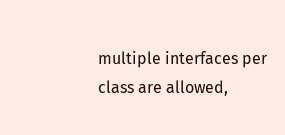multiple interfaces per class are allowed,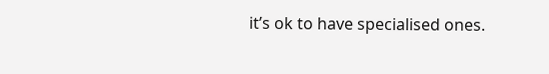it’s ok to have specialised ones.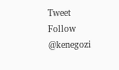Tweet Follow @kenegozi